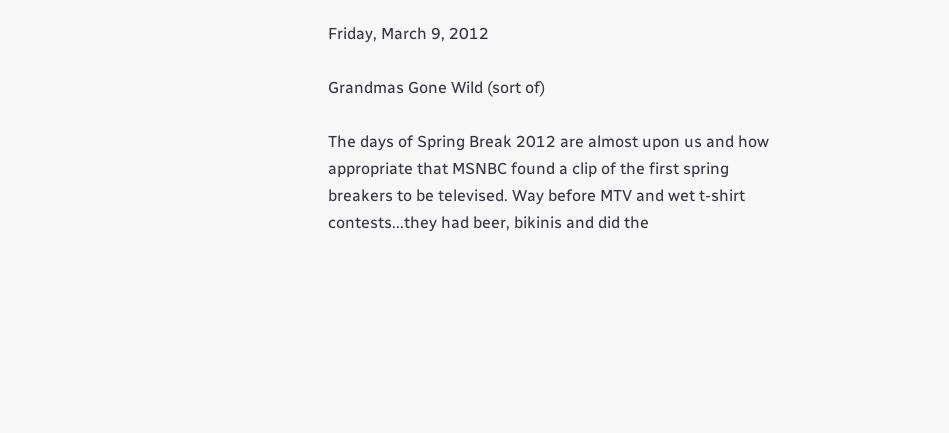Friday, March 9, 2012

Grandmas Gone Wild (sort of)

The days of Spring Break 2012 are almost upon us and how appropriate that MSNBC found a clip of the first spring breakers to be televised. Way before MTV and wet t-shirt contests...they had beer, bikinis and did the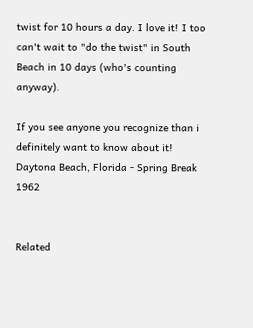twist for 10 hours a day. I love it! I too can't wait to "do the twist" in South Beach in 10 days (who's counting anyway).

If you see anyone you recognize than i definitely want to know about it!
Daytona Beach, Florida - Spring Break 1962


Related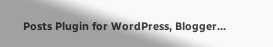Posts Plugin for WordPress, Blogger...